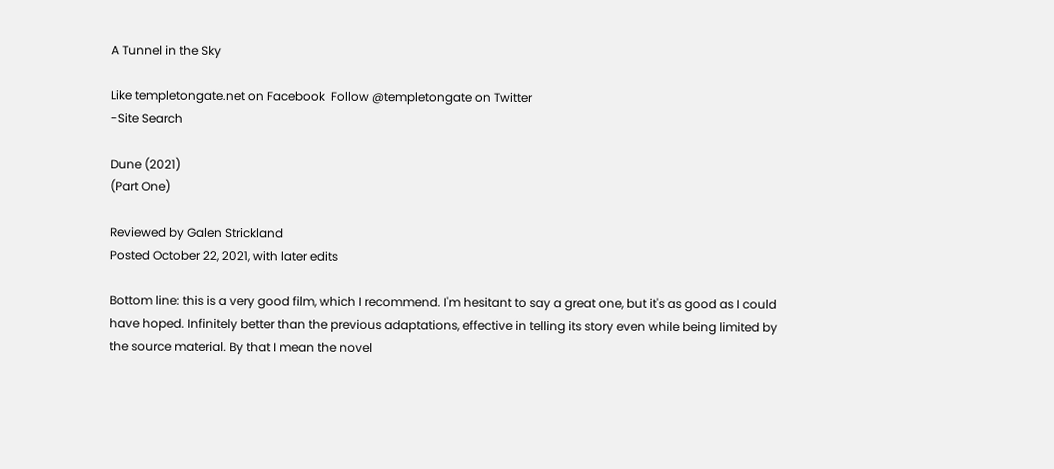A Tunnel in the Sky

Like templetongate.net on Facebook  Follow @templetongate on Twitter
-Site Search

Dune (2021)
(Part One)

Reviewed by Galen Strickland
Posted October 22, 2021, with later edits

Bottom line: this is a very good film, which I recommend. I'm hesitant to say a great one, but it's as good as I could have hoped. Infinitely better than the previous adaptations, effective in telling its story even while being limited by the source material. By that I mean the novel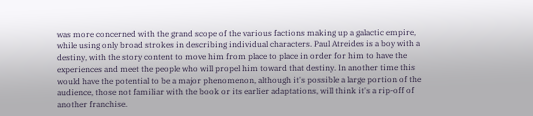was more concerned with the grand scope of the various factions making up a galactic empire, while using only broad strokes in describing individual characters. Paul Atreides is a boy with a destiny, with the story content to move him from place to place in order for him to have the experiences and meet the people who will propel him toward that destiny. In another time this would have the potential to be a major phenomenon, although it's possible a large portion of the audience, those not familiar with the book or its earlier adaptations, will think it's a rip-off of another franchise.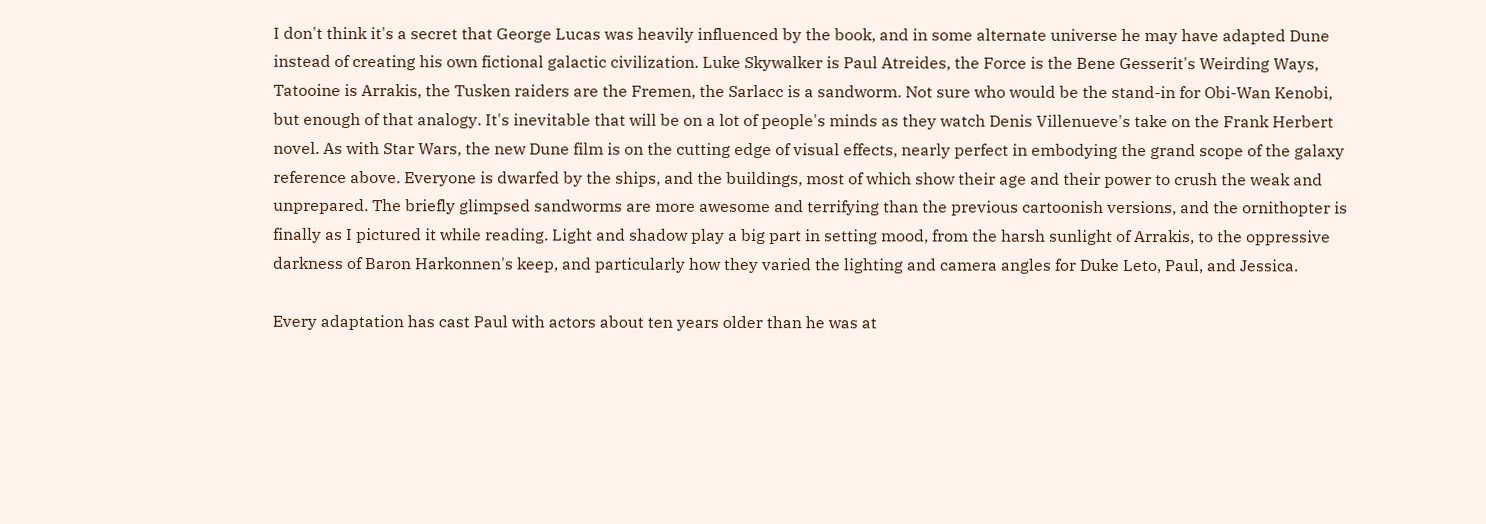I don't think it's a secret that George Lucas was heavily influenced by the book, and in some alternate universe he may have adapted Dune instead of creating his own fictional galactic civilization. Luke Skywalker is Paul Atreides, the Force is the Bene Gesserit's Weirding Ways, Tatooine is Arrakis, the Tusken raiders are the Fremen, the Sarlacc is a sandworm. Not sure who would be the stand-in for Obi-Wan Kenobi, but enough of that analogy. It's inevitable that will be on a lot of people's minds as they watch Denis Villenueve's take on the Frank Herbert novel. As with Star Wars, the new Dune film is on the cutting edge of visual effects, nearly perfect in embodying the grand scope of the galaxy reference above. Everyone is dwarfed by the ships, and the buildings, most of which show their age and their power to crush the weak and unprepared. The briefly glimpsed sandworms are more awesome and terrifying than the previous cartoonish versions, and the ornithopter is finally as I pictured it while reading. Light and shadow play a big part in setting mood, from the harsh sunlight of Arrakis, to the oppressive darkness of Baron Harkonnen's keep, and particularly how they varied the lighting and camera angles for Duke Leto, Paul, and Jessica.

Every adaptation has cast Paul with actors about ten years older than he was at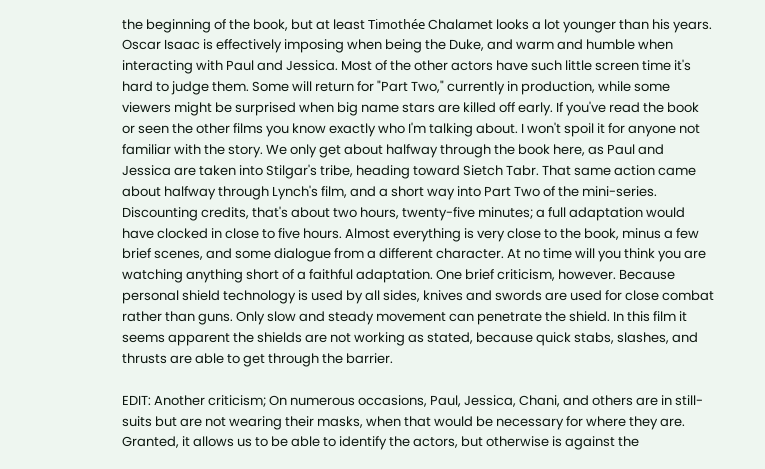the beginning of the book, but at least Timothée Chalamet looks a lot younger than his years. Oscar Isaac is effectively imposing when being the Duke, and warm and humble when interacting with Paul and Jessica. Most of the other actors have such little screen time it's hard to judge them. Some will return for "Part Two," currently in production, while some viewers might be surprised when big name stars are killed off early. If you've read the book or seen the other films you know exactly who I'm talking about. I won't spoil it for anyone not familiar with the story. We only get about halfway through the book here, as Paul and Jessica are taken into Stilgar's tribe, heading toward Sietch Tabr. That same action came about halfway through Lynch's film, and a short way into Part Two of the mini-series. Discounting credits, that's about two hours, twenty-five minutes; a full adaptation would have clocked in close to five hours. Almost everything is very close to the book, minus a few brief scenes, and some dialogue from a different character. At no time will you think you are watching anything short of a faithful adaptation. One brief criticism, however. Because personal shield technology is used by all sides, knives and swords are used for close combat rather than guns. Only slow and steady movement can penetrate the shield. In this film it seems apparent the shields are not working as stated, because quick stabs, slashes, and thrusts are able to get through the barrier.

EDIT: Another criticism; On numerous occasions, Paul, Jessica, Chani, and others are in still-suits but are not wearing their masks, when that would be necessary for where they are. Granted, it allows us to be able to identify the actors, but otherwise is against the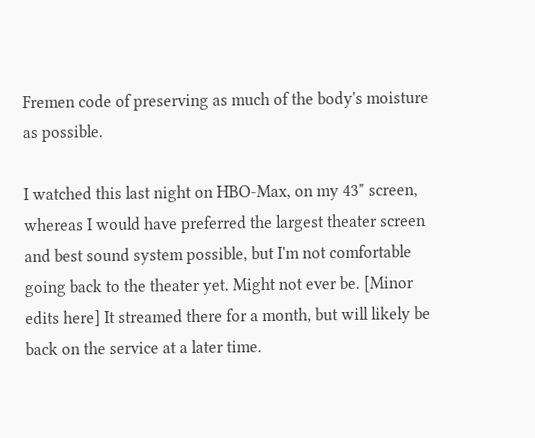Fremen code of preserving as much of the body's moisture as possible.

I watched this last night on HBO-Max, on my 43" screen, whereas I would have preferred the largest theater screen and best sound system possible, but I'm not comfortable going back to the theater yet. Might not ever be. [Minor edits here] It streamed there for a month, but will likely be back on the service at a later time.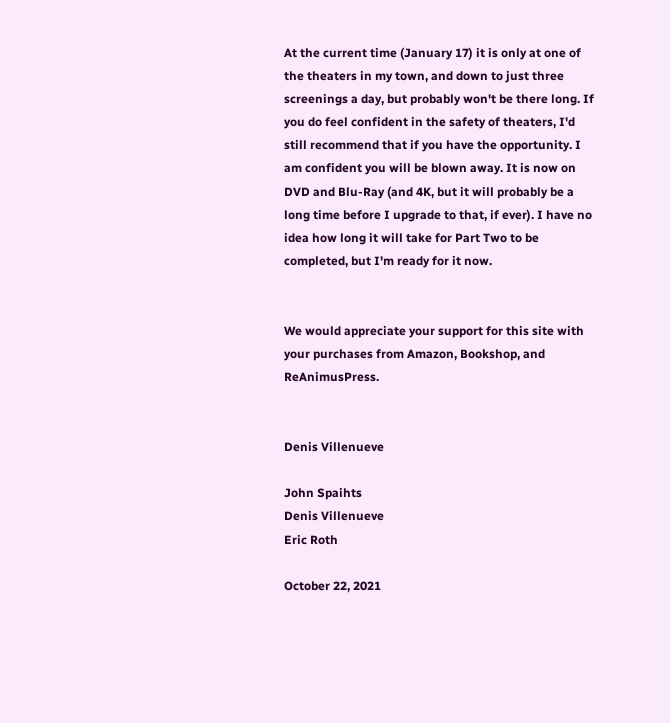At the current time (January 17) it is only at one of the theaters in my town, and down to just three screenings a day, but probably won't be there long. If you do feel confident in the safety of theaters, I'd still recommend that if you have the opportunity. I am confident you will be blown away. It is now on DVD and Blu-Ray (and 4K, but it will probably be a long time before I upgrade to that, if ever). I have no idea how long it will take for Part Two to be completed, but I'm ready for it now.


We would appreciate your support for this site with your purchases from Amazon, Bookshop, and ReAnimusPress.


Denis Villenueve

John Spaihts
Denis Villenueve
Eric Roth

October 22, 2021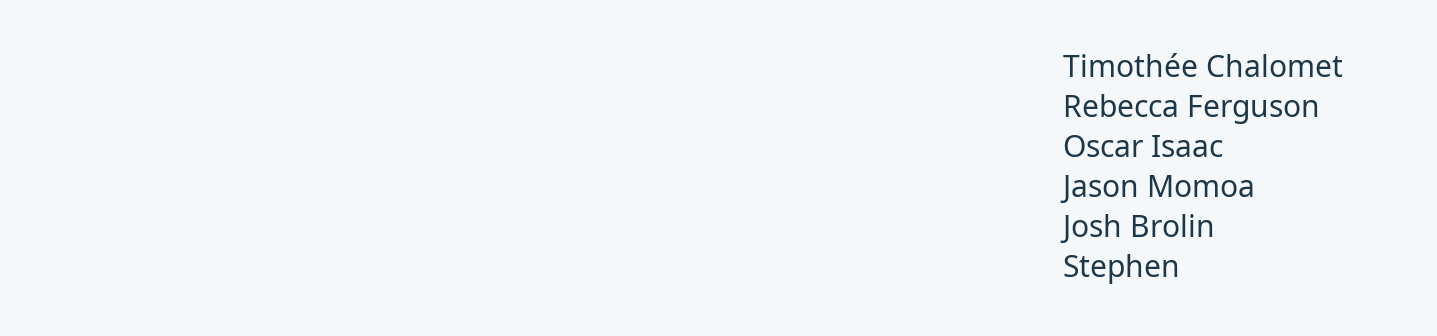Timothée Chalomet
Rebecca Ferguson
Oscar Isaac
Jason Momoa
Josh Brolin
Stephen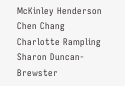McKinley Henderson
Chen Chang
Charlotte Rampling
Sharon Duncan-Brewster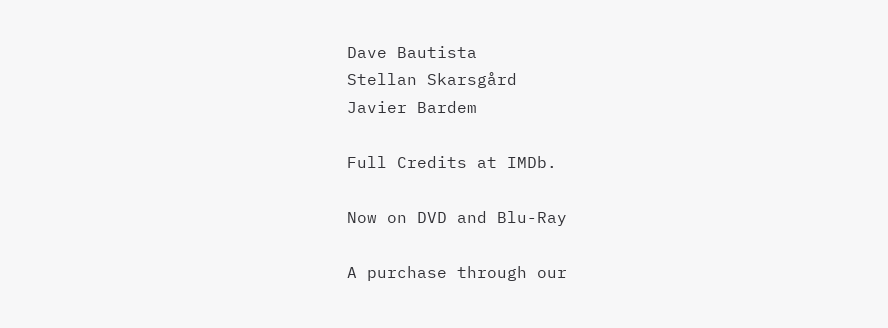Dave Bautista
Stellan Skarsgård
Javier Bardem

Full Credits at IMDb.

Now on DVD and Blu-Ray

A purchase through our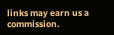links may earn us a commission.